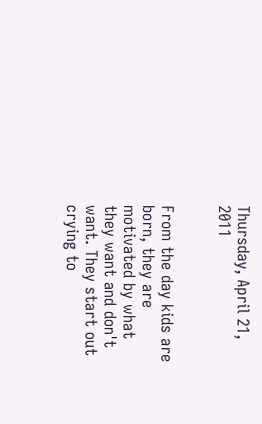Thursday, April 21, 2011


From the day kids are born, they are motivated by what they want and don't want. They start out crying to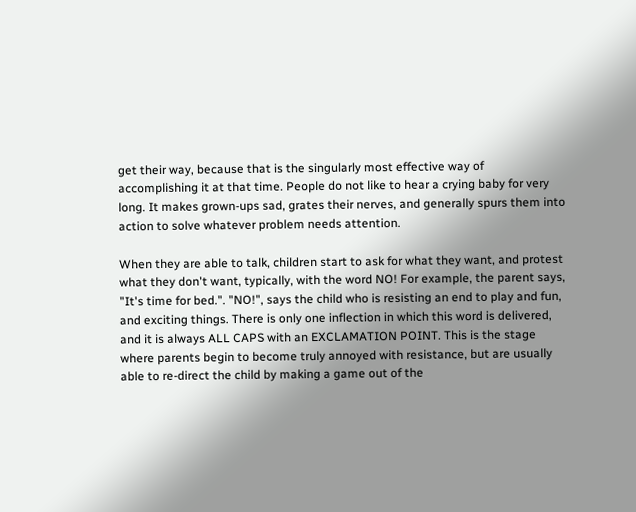get their way, because that is the singularly most effective way of accomplishing it at that time. People do not like to hear a crying baby for very long. It makes grown-ups sad, grates their nerves, and generally spurs them into action to solve whatever problem needs attention.

When they are able to talk, children start to ask for what they want, and protest what they don't want, typically, with the word NO! For example, the parent says, "It's time for bed.". "NO!", says the child who is resisting an end to play and fun, and exciting things. There is only one inflection in which this word is delivered, and it is always ALL CAPS with an EXCLAMATION POINT. This is the stage where parents begin to become truly annoyed with resistance, but are usually able to re-direct the child by making a game out of the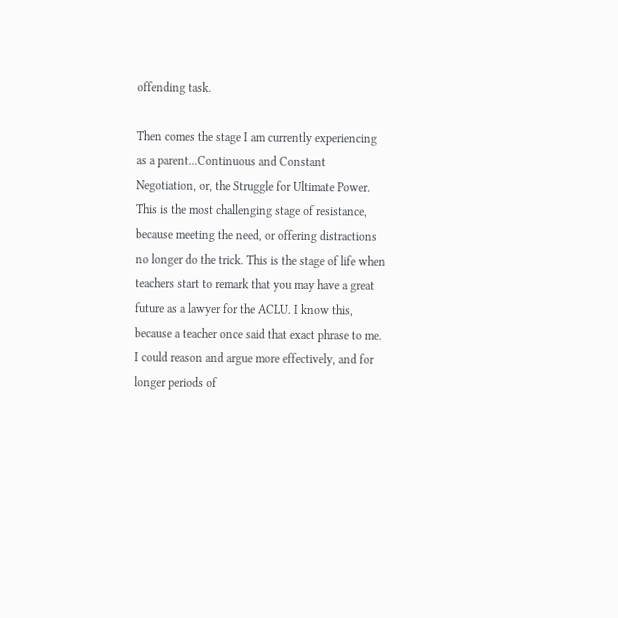offending task.

Then comes the stage I am currently experiencing as a parent...Continuous and Constant Negotiation, or, the Struggle for Ultimate Power. This is the most challenging stage of resistance, because meeting the need, or offering distractions no longer do the trick. This is the stage of life when teachers start to remark that you may have a great future as a lawyer for the ACLU. I know this, because a teacher once said that exact phrase to me. I could reason and argue more effectively, and for longer periods of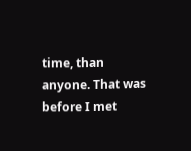time, than anyone. That was before I met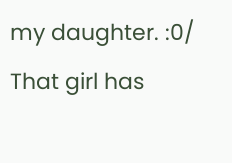my daughter. :0/ That girl has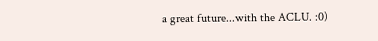a great future...with the ACLU. :0)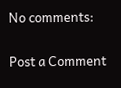No comments:

Post a Comment